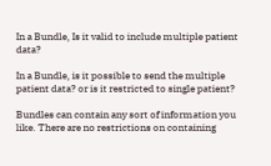In a Bundle, Is it valid to include multiple patient data?

In a Bundle, is it possible to send the multiple patient data? or is it restricted to single patient?

Bundles can contain any sort of information you like. There are no restrictions on containing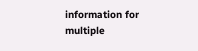information for multiple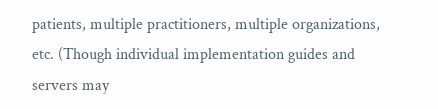patients, multiple practitioners, multiple organizations, etc. (Though individual implementation guides and servers may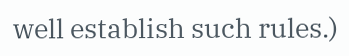well establish such rules.)